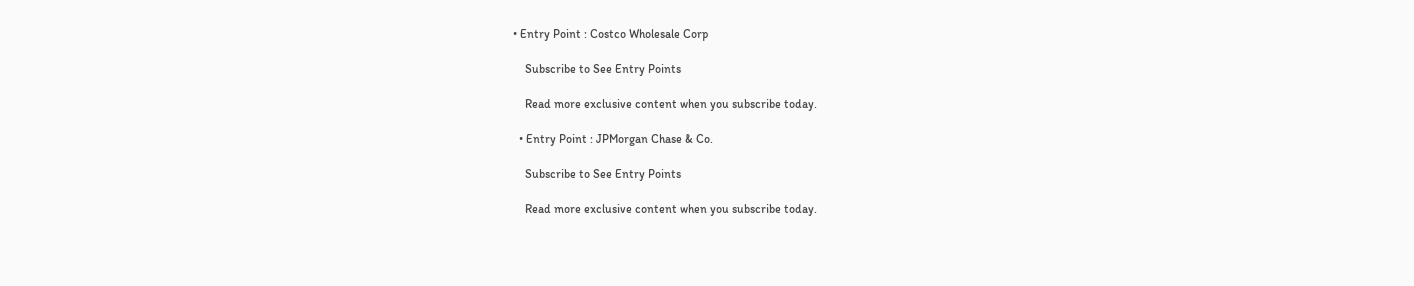• Entry Point : Costco Wholesale Corp

    Subscribe to See Entry Points

    Read more exclusive content when you subscribe today.

  • Entry Point : JPMorgan Chase & Co.

    Subscribe to See Entry Points

    Read more exclusive content when you subscribe today.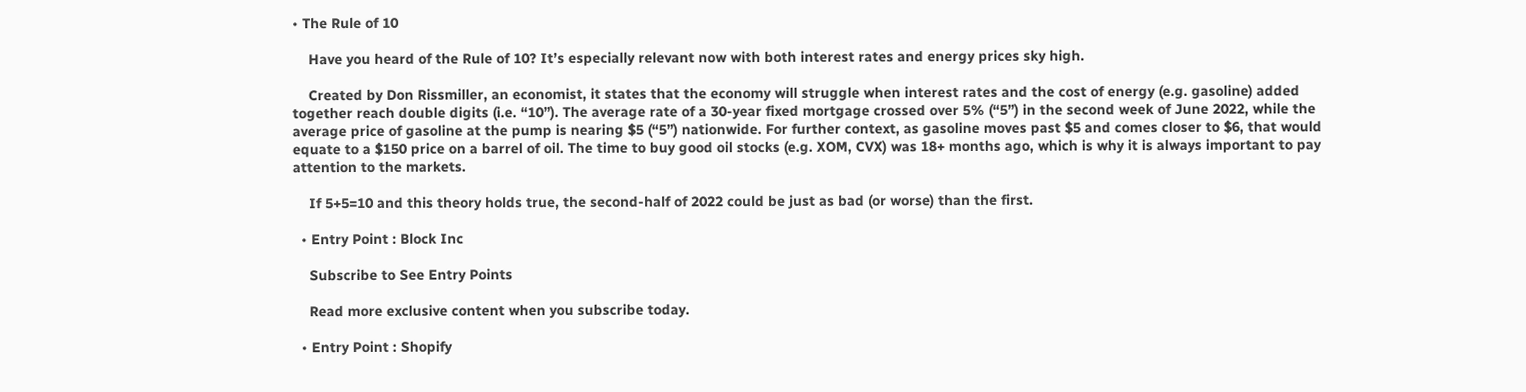• The Rule of 10

    Have you heard of the Rule of 10? It’s especially relevant now with both interest rates and energy prices sky high.

    Created by Don Rissmiller, an economist, it states that the economy will struggle when interest rates and the cost of energy (e.g. gasoline) added together reach double digits (i.e. “10”). The average rate of a 30-year fixed mortgage crossed over 5% (“5”) in the second week of June 2022, while the average price of gasoline at the pump is nearing $5 (“5”) nationwide. For further context, as gasoline moves past $5 and comes closer to $6, that would equate to a $150 price on a barrel of oil. The time to buy good oil stocks (e.g. XOM, CVX) was 18+ months ago, which is why it is always important to pay attention to the markets.

    If 5+5=10 and this theory holds true, the second-half of 2022 could be just as bad (or worse) than the first.

  • Entry Point : Block Inc

    Subscribe to See Entry Points

    Read more exclusive content when you subscribe today.

  • Entry Point : Shopify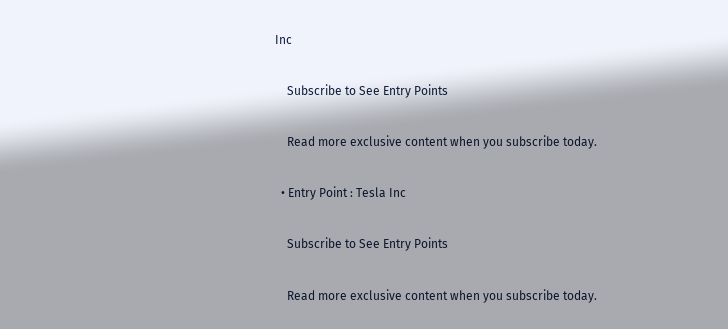Inc

    Subscribe to See Entry Points

    Read more exclusive content when you subscribe today.

  • Entry Point : Tesla Inc

    Subscribe to See Entry Points

    Read more exclusive content when you subscribe today.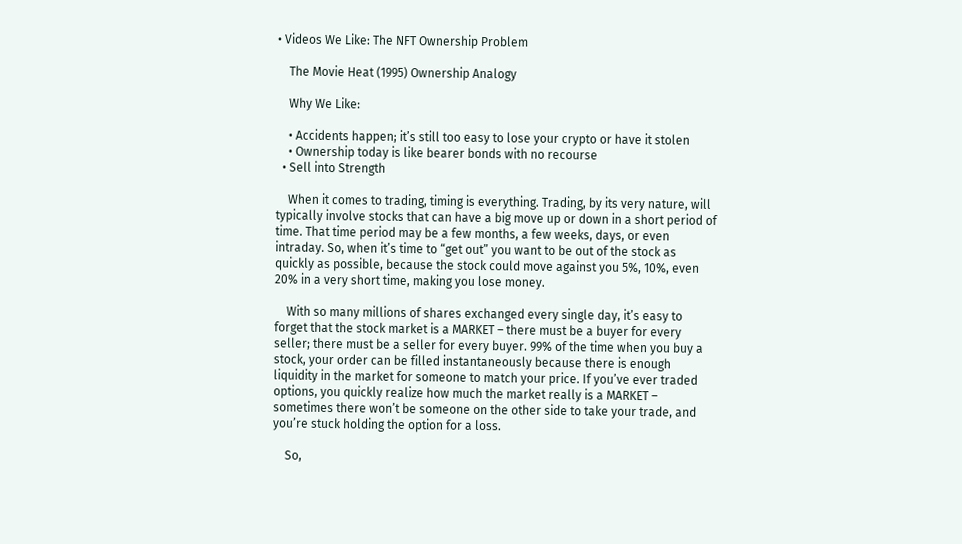• Videos We Like: The NFT Ownership Problem

    The Movie Heat (1995) Ownership Analogy

    Why We Like:

    • Accidents happen; it’s still too easy to lose your crypto or have it stolen
    • Ownership today is like bearer bonds with no recourse
  • Sell into Strength

    When it comes to trading, timing is everything. Trading, by its very nature, will typically involve stocks that can have a big move up or down in a short period of time. That time period may be a few months, a few weeks, days, or even intraday. So, when it’s time to “get out” you want to be out of the stock as quickly as possible, because the stock could move against you 5%, 10%, even 20% in a very short time, making you lose money.

    With so many millions of shares exchanged every single day, it’s easy to forget that the stock market is a MARKET – there must be a buyer for every seller; there must be a seller for every buyer. 99% of the time when you buy a stock, your order can be filled instantaneously because there is enough liquidity in the market for someone to match your price. If you’ve ever traded options, you quickly realize how much the market really is a MARKET – sometimes there won’t be someone on the other side to take your trade, and you’re stuck holding the option for a loss.

    So,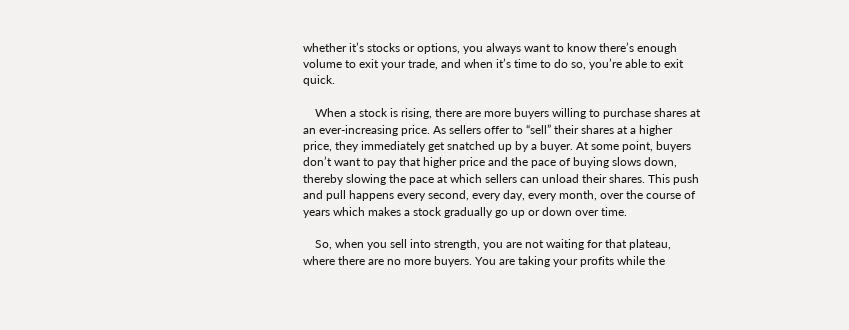whether it’s stocks or options, you always want to know there’s enough volume to exit your trade, and when it’s time to do so, you’re able to exit quick.

    When a stock is rising, there are more buyers willing to purchase shares at an ever-increasing price. As sellers offer to “sell” their shares at a higher price, they immediately get snatched up by a buyer. At some point, buyers don’t want to pay that higher price and the pace of buying slows down, thereby slowing the pace at which sellers can unload their shares. This push and pull happens every second, every day, every month, over the course of years which makes a stock gradually go up or down over time.

    So, when you sell into strength, you are not waiting for that plateau, where there are no more buyers. You are taking your profits while the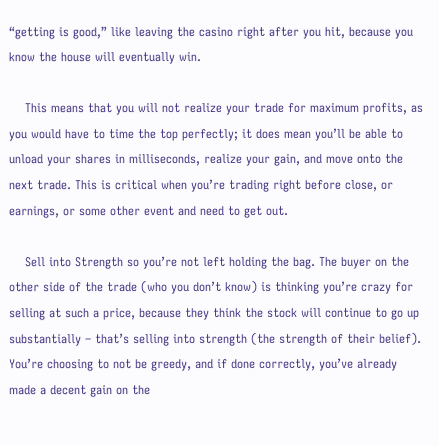“getting is good,” like leaving the casino right after you hit, because you know the house will eventually win.

    This means that you will not realize your trade for maximum profits, as you would have to time the top perfectly; it does mean you’ll be able to unload your shares in milliseconds, realize your gain, and move onto the next trade. This is critical when you’re trading right before close, or earnings, or some other event and need to get out.

    Sell into Strength so you’re not left holding the bag. The buyer on the other side of the trade (who you don’t know) is thinking you’re crazy for selling at such a price, because they think the stock will continue to go up substantially – that’s selling into strength (the strength of their belief). You’re choosing to not be greedy, and if done correctly, you’ve already made a decent gain on the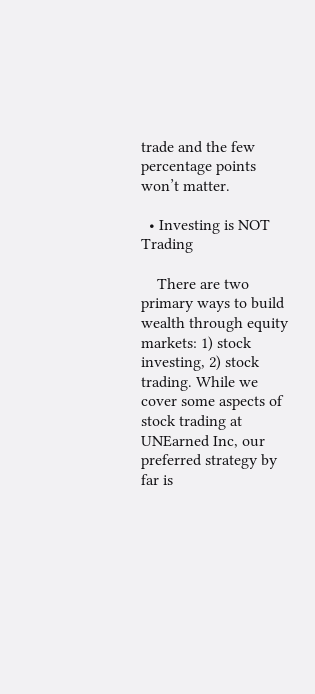trade and the few percentage points won’t matter.

  • Investing is NOT Trading

    There are two primary ways to build wealth through equity markets: 1) stock investing, 2) stock trading. While we cover some aspects of stock trading at UNEarned Inc, our preferred strategy by far is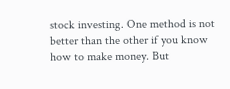stock investing. One method is not better than the other if you know how to make money. But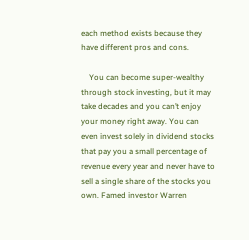each method exists because they have different pros and cons.

    You can become super-wealthy through stock investing, but it may take decades and you can’t enjoy your money right away. You can even invest solely in dividend stocks that pay you a small percentage of revenue every year and never have to sell a single share of the stocks you own. Famed investor Warren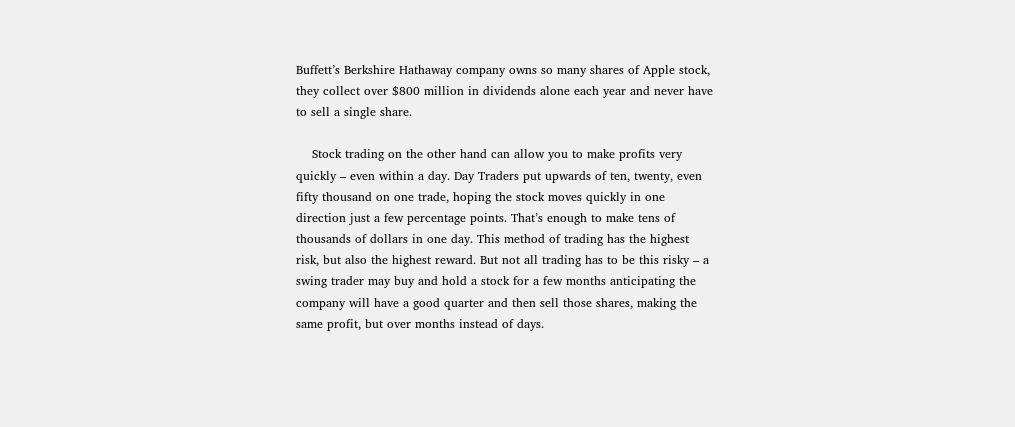Buffett’s Berkshire Hathaway company owns so many shares of Apple stock, they collect over $800 million in dividends alone each year and never have to sell a single share.

    Stock trading on the other hand can allow you to make profits very quickly – even within a day. Day Traders put upwards of ten, twenty, even fifty thousand on one trade, hoping the stock moves quickly in one direction just a few percentage points. That’s enough to make tens of thousands of dollars in one day. This method of trading has the highest risk, but also the highest reward. But not all trading has to be this risky – a swing trader may buy and hold a stock for a few months anticipating the company will have a good quarter and then sell those shares, making the same profit, but over months instead of days.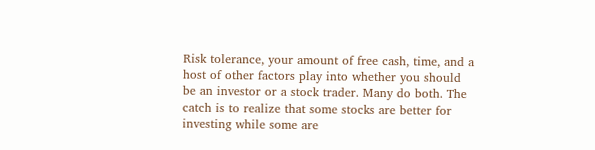Risk tolerance, your amount of free cash, time, and a host of other factors play into whether you should be an investor or a stock trader. Many do both. The catch is to realize that some stocks are better for investing while some are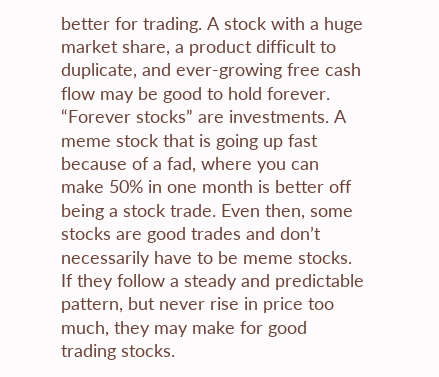better for trading. A stock with a huge market share, a product difficult to duplicate, and ever-growing free cash flow may be good to hold forever. “Forever stocks” are investments. A meme stock that is going up fast because of a fad, where you can make 50% in one month is better off being a stock trade. Even then, some stocks are good trades and don’t necessarily have to be meme stocks. If they follow a steady and predictable pattern, but never rise in price too much, they may make for good trading stocks.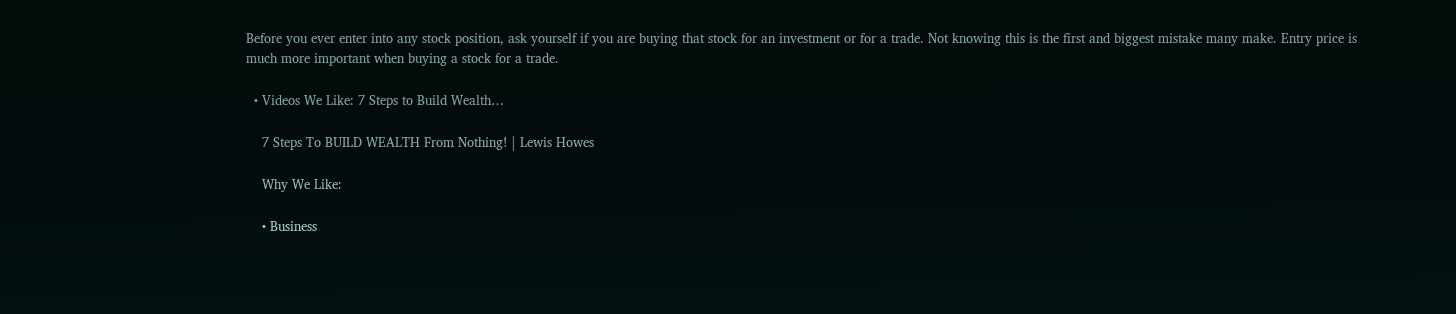Before you ever enter into any stock position, ask yourself if you are buying that stock for an investment or for a trade. Not knowing this is the first and biggest mistake many make. Entry price is much more important when buying a stock for a trade.

  • Videos We Like: 7 Steps to Build Wealth…

    7 Steps To BUILD WEALTH From Nothing! | Lewis Howes

    Why We Like:

    • Business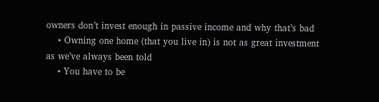owners don’t invest enough in passive income and why that’s bad
    • Owning one home (that you live in) is not as great investment as we’ve always been told
    • You have to be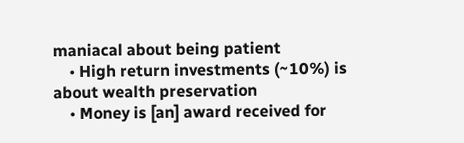maniacal about being patient
    • High return investments (~10%) is about wealth preservation
    • Money is [an] award received for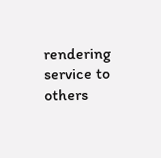rendering service to others